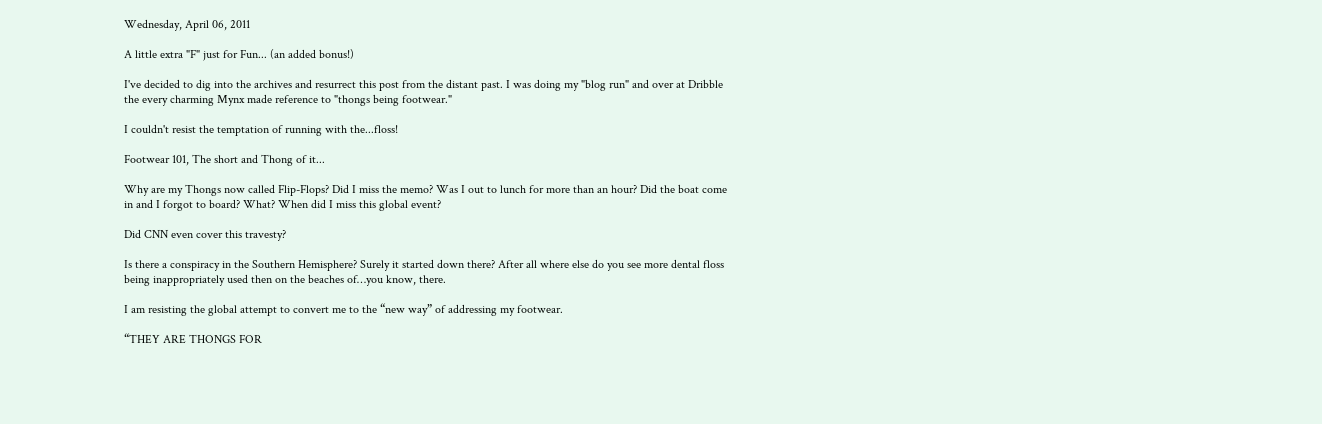Wednesday, April 06, 2011

A little extra "F" just for Fun... (an added bonus!)

I've decided to dig into the archives and resurrect this post from the distant past. I was doing my "blog run" and over at Dribble the every charming Mynx made reference to "thongs being footwear."

I couldn't resist the temptation of running with the...floss!

Footwear 101, The short and Thong of it...

Why are my Thongs now called Flip-Flops? Did I miss the memo? Was I out to lunch for more than an hour? Did the boat come in and I forgot to board? What? When did I miss this global event?

Did CNN even cover this travesty?

Is there a conspiracy in the Southern Hemisphere? Surely it started down there? After all where else do you see more dental floss being inappropriately used then on the beaches of…you know, there.

I am resisting the global attempt to convert me to the “new way” of addressing my footwear.

“THEY ARE THONGS FOR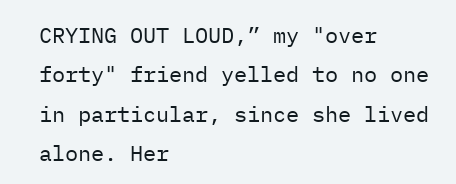CRYING OUT LOUD,” my "over forty" friend yelled to no one in particular, since she lived alone. Her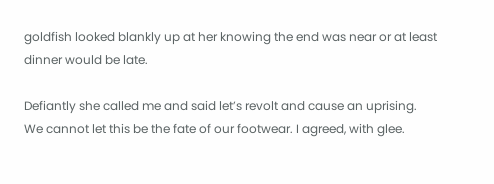goldfish looked blankly up at her knowing the end was near or at least dinner would be late.

Defiantly she called me and said let’s revolt and cause an uprising. We cannot let this be the fate of our footwear. I agreed, with glee.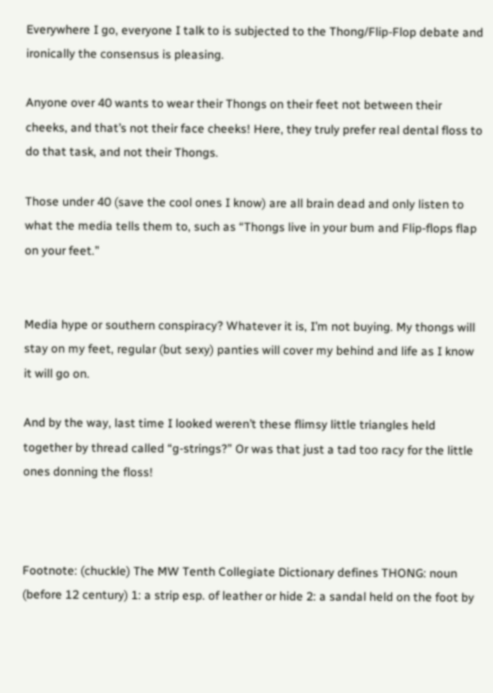Everywhere I go, everyone I talk to is subjected to the Thong/Flip-Flop debate and ironically the consensus is pleasing.

Anyone over 40 wants to wear their Thongs on their feet not between their cheeks, and that’s not their face cheeks! Here, they truly prefer real dental floss to do that task, and not their Thongs.

Those under 40 (save the cool ones I know) are all brain dead and only listen to what the media tells them to, such as “Thongs live in your bum and Flip-flops flap on your feet.”


Media hype or southern conspiracy? Whatever it is, I’m not buying. My thongs will stay on my feet, regular (but sexy) panties will cover my behind and life as I know it will go on.

And by the way, last time I looked weren’t these flimsy little triangles held together by thread called “g-strings?” Or was that just a tad too racy for the little ones donning the floss!



Footnote: (chuckle) The MW Tenth Collegiate Dictionary defines THONG: noun (before 12 century) 1: a strip esp. of leather or hide 2: a sandal held on the foot by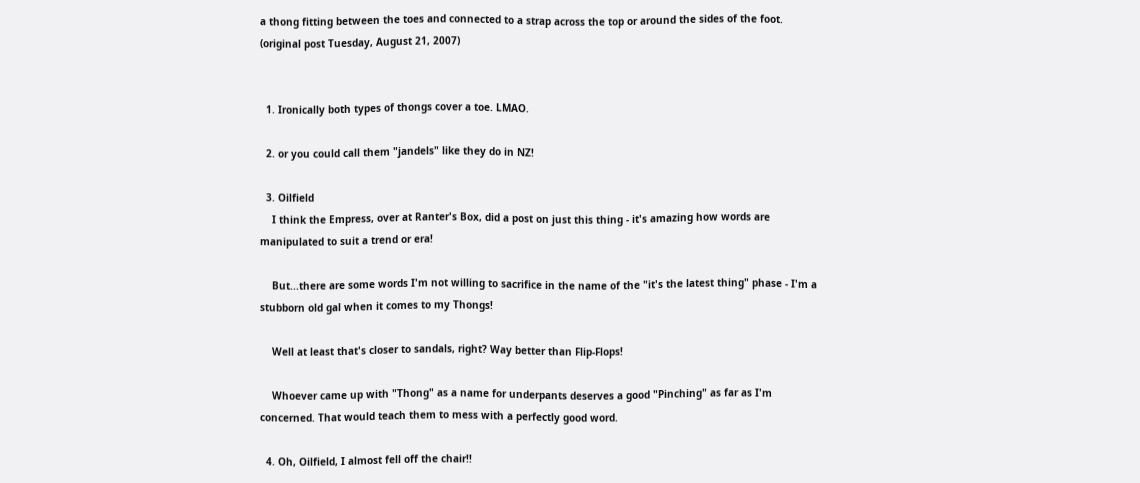a thong fitting between the toes and connected to a strap across the top or around the sides of the foot.
(original post Tuesday, August 21, 2007)


  1. Ironically both types of thongs cover a toe. LMAO.

  2. or you could call them "jandels" like they do in NZ!

  3. Oilfield
    I think the Empress, over at Ranter's Box, did a post on just this thing - it's amazing how words are manipulated to suit a trend or era!

    But...there are some words I'm not willing to sacrifice in the name of the "it's the latest thing" phase - I'm a stubborn old gal when it comes to my Thongs!

    Well at least that's closer to sandals, right? Way better than Flip-Flops!

    Whoever came up with "Thong" as a name for underpants deserves a good "Pinching" as far as I'm concerned. That would teach them to mess with a perfectly good word.

  4. Oh, Oilfield, I almost fell off the chair!!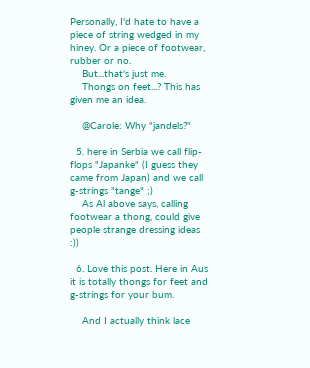Personally, I'd hate to have a piece of string wedged in my hiney. Or a piece of footwear, rubber or no.
    But...that's just me.
    Thongs on feet...? This has given me an idea.

    @Carole: Why "jandels?"

  5. here in Serbia we call flip-flops "Japanke" (I guess they came from Japan) and we call g-strings "tange" ;)
    As Al above says, calling footwear a thong, could give people strange dressing ideas :))

  6. Love this post. Here in Aus it is totally thongs for feet and g-strings for your bum.

    And I actually think lace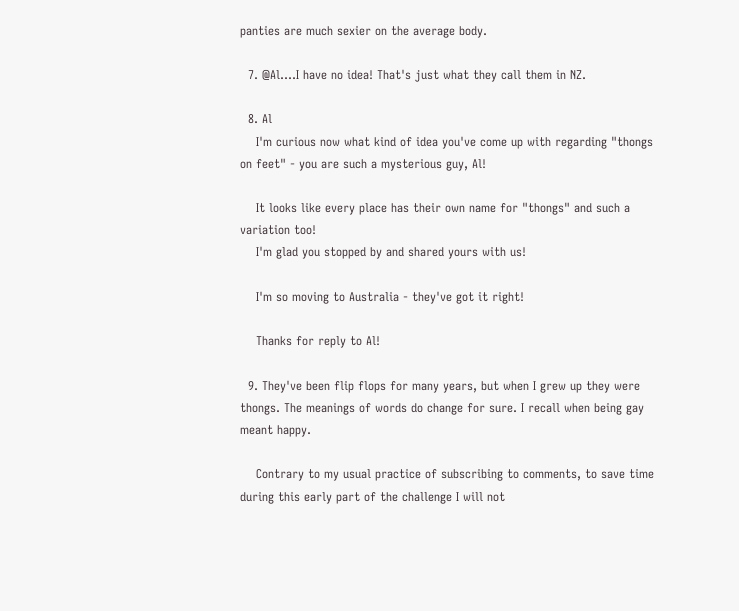panties are much sexier on the average body.

  7. @Al....I have no idea! That's just what they call them in NZ.

  8. Al
    I'm curious now what kind of idea you've come up with regarding "thongs on feet" - you are such a mysterious guy, Al!

    It looks like every place has their own name for "thongs" and such a variation too!
    I'm glad you stopped by and shared yours with us!

    I'm so moving to Australia - they've got it right!

    Thanks for reply to Al!

  9. They've been flip flops for many years, but when I grew up they were thongs. The meanings of words do change for sure. I recall when being gay meant happy.

    Contrary to my usual practice of subscribing to comments, to save time during this early part of the challenge I will not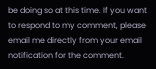be doing so at this time. If you want to respond to my comment, please email me directly from your email notification for the comment.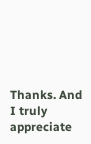Thanks. And I truly appreciate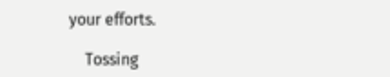your efforts.

    Tossing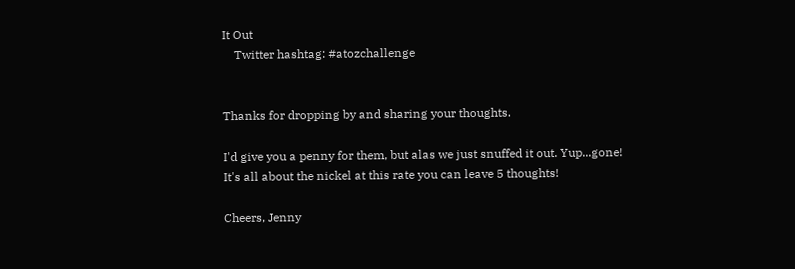It Out
    Twitter hashtag: #atozchallenge


Thanks for dropping by and sharing your thoughts.

I'd give you a penny for them, but alas we just snuffed it out. Yup...gone!
It's all about the nickel at this rate you can leave 5 thoughts!

Cheers, Jenny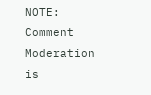NOTE: Comment Moderation is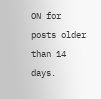ON for posts older than 14 days.